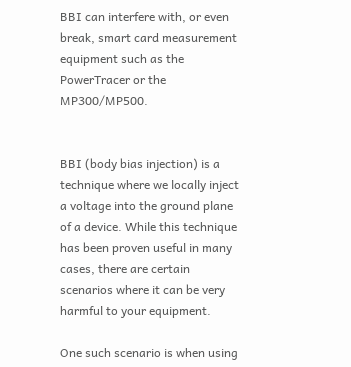BBI can interfere with, or even break, smart card measurement equipment such as the PowerTracer or the MP300/MP500.


BBI (body bias injection) is a technique where we locally inject a voltage into the ground plane of a device. While this technique has been proven useful in many cases, there are certain scenarios where it can be very harmful to your equipment.

One such scenario is when using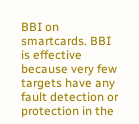BBI on smartcards. BBI is effective because very few targets have any fault detection or protection in the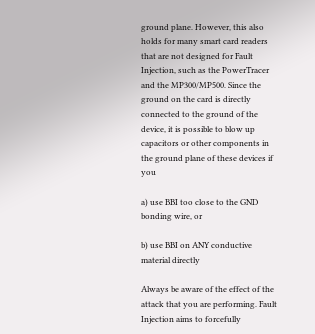ground plane. However, this also holds for many smart card readers that are not designed for Fault Injection, such as the PowerTracer and the MP300/MP500. Since the ground on the card is directly connected to the ground of the device, it is possible to blow up capacitors or other components in the ground plane of these devices if you

a) use BBI too close to the GND bonding wire, or

b) use BBI on ANY conductive material directly

Always be aware of the effect of the attack that you are performing. Fault Injection aims to forcefully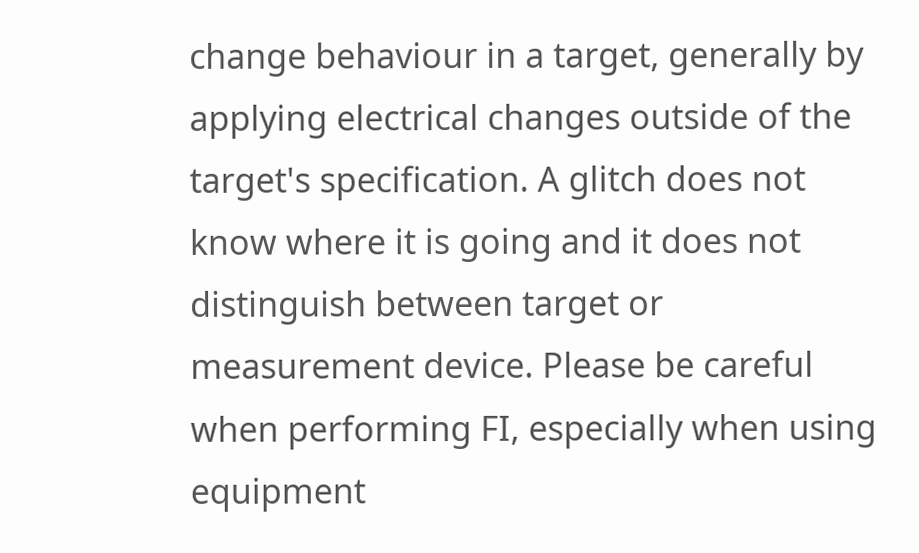change behaviour in a target, generally by applying electrical changes outside of the target's specification. A glitch does not know where it is going and it does not distinguish between target or measurement device. Please be careful when performing FI, especially when using equipment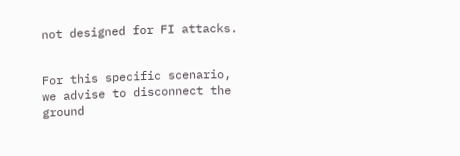not designed for FI attacks.


For this specific scenario, we advise to disconnect the ground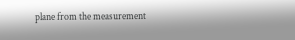plane from the measurement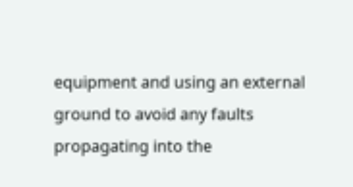equipment and using an external ground to avoid any faults propagating into the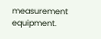measurement equipment.